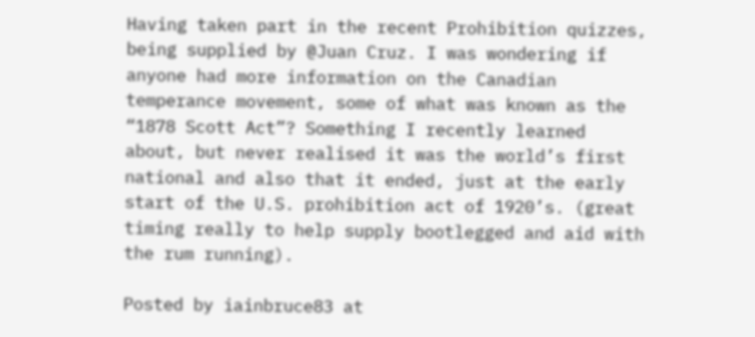Having taken part in the recent Prohibition quizzes, being supplied by @Juan Cruz. I was wondering if anyone had more information on the Canadian temperance movement, some of what was known as the “1878 Scott Act”? Something I recently learned about, but never realised it was the world’s first national and also that it ended, just at the early start of the U.S. prohibition act of 1920’s. (great timing really to help supply bootlegged and aid with the rum running).

Posted by iainbruce83 at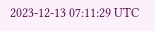2023-12-13 07:11:29 UTC